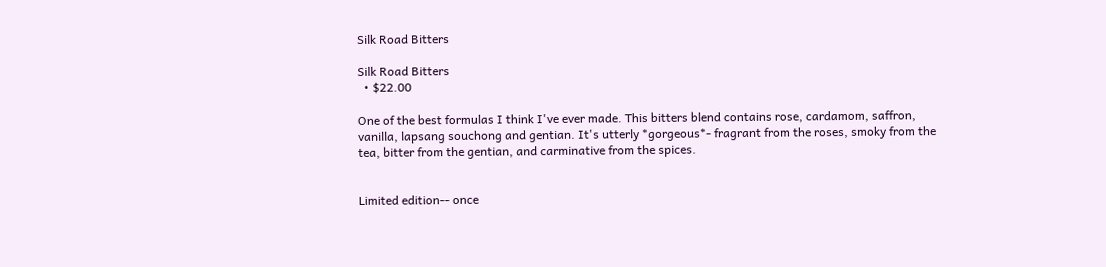Silk Road Bitters

Silk Road Bitters
  • $22.00

One of the best formulas I think I've ever made. This bitters blend contains rose, cardamom, saffron, vanilla, lapsang souchong and gentian. It's utterly *gorgeous*- fragrant from the roses, smoky from the tea, bitter from the gentian, and carminative from the spices.


Limited edition-- once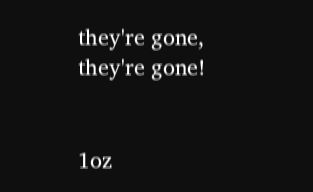they're gone, they're gone!


1oz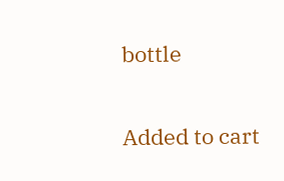bottle

Added to cart